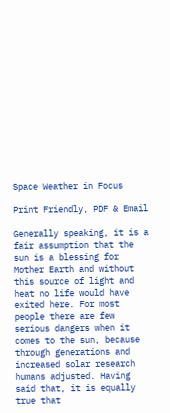Space Weather in Focus

Print Friendly, PDF & Email

Generally speaking, it is a fair assumption that the sun is a blessing for Mother Earth and without this source of light and heat no life would have exited here. For most people there are few serious dangers when it comes to the sun, because through generations and increased solar research humans adjusted. Having said that, it is equally true that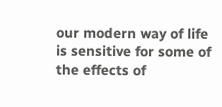our modern way of life is sensitive for some of the effects of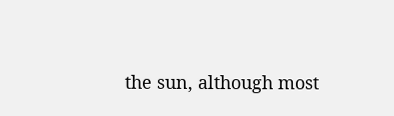the sun, although most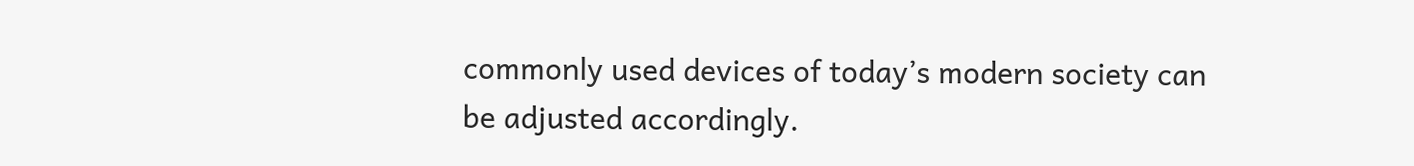commonly used devices of today’s modern society can be adjusted accordingly.